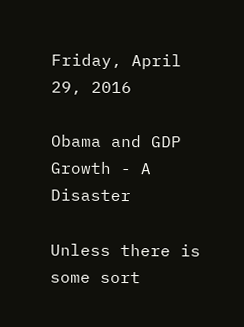Friday, April 29, 2016

Obama and GDP Growth - A Disaster

Unless there is some sort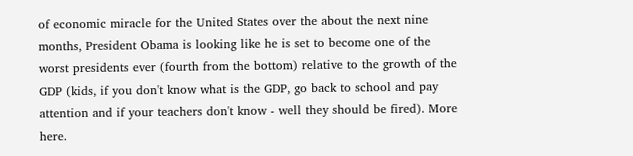of economic miracle for the United States over the about the next nine months, President Obama is looking like he is set to become one of the worst presidents ever (fourth from the bottom) relative to the growth of the GDP (kids, if you don't know what is the GDP, go back to school and pay attention and if your teachers don't know - well they should be fired). More here.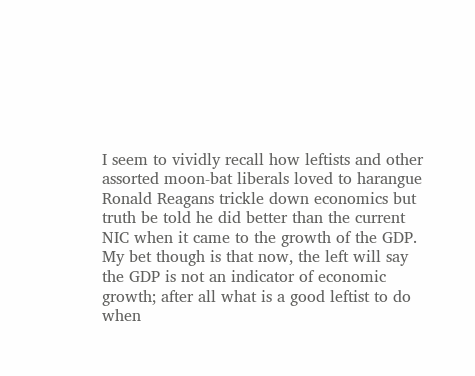I seem to vividly recall how leftists and other assorted moon-bat liberals loved to harangue Ronald Reagans trickle down economics but truth be told he did better than the current NIC when it came to the growth of the GDP. My bet though is that now, the left will say the GDP is not an indicator of economic growth; after all what is a good leftist to do when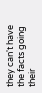they can't have the facts going their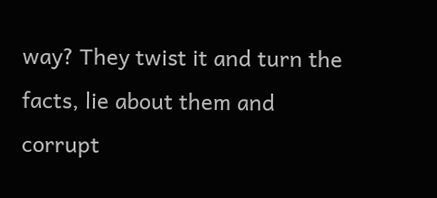way? They twist it and turn the facts, lie about them and corrupt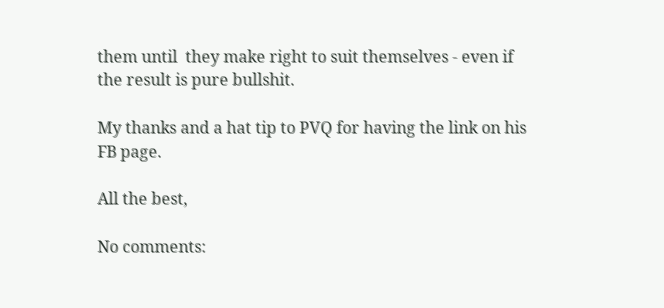them until  they make right to suit themselves - even if the result is pure bullshit.

My thanks and a hat tip to PVQ for having the link on his FB page.

All the best,

No comments: